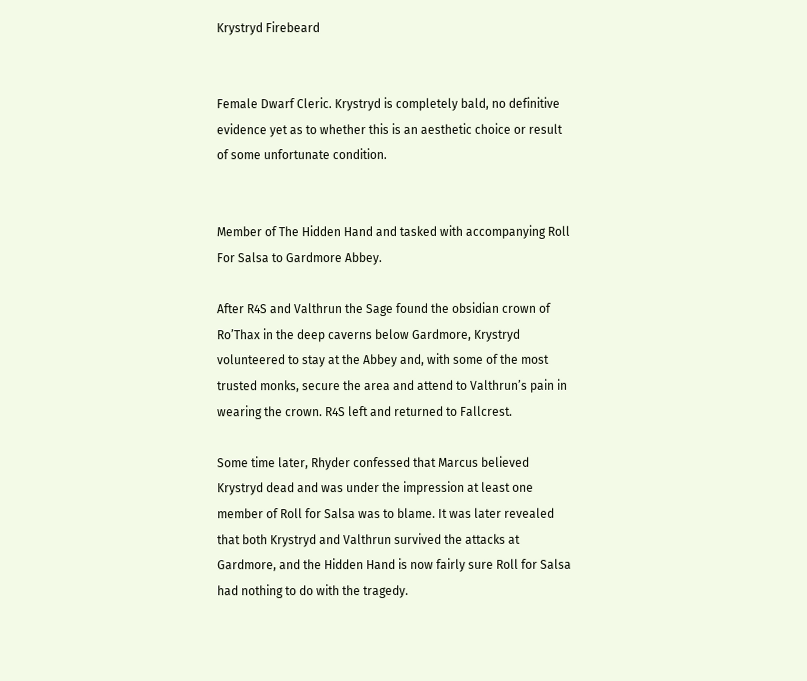Krystryd Firebeard


Female Dwarf Cleric. Krystryd is completely bald, no definitive evidence yet as to whether this is an aesthetic choice or result of some unfortunate condition.


Member of The Hidden Hand and tasked with accompanying Roll For Salsa to Gardmore Abbey.

After R4S and Valthrun the Sage found the obsidian crown of Ro’Thax in the deep caverns below Gardmore, Krystryd volunteered to stay at the Abbey and, with some of the most trusted monks, secure the area and attend to Valthrun’s pain in wearing the crown. R4S left and returned to Fallcrest.

Some time later, Rhyder confessed that Marcus believed Krystryd dead and was under the impression at least one member of Roll for Salsa was to blame. It was later revealed that both Krystryd and Valthrun survived the attacks at Gardmore, and the Hidden Hand is now fairly sure Roll for Salsa had nothing to do with the tragedy.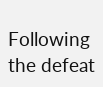Following the defeat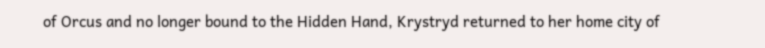of Orcus and no longer bound to the Hidden Hand, Krystryd returned to her home city of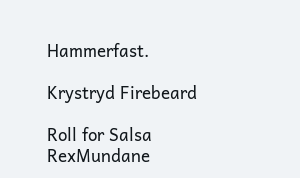Hammerfast.

Krystryd Firebeard

Roll for Salsa RexMundane